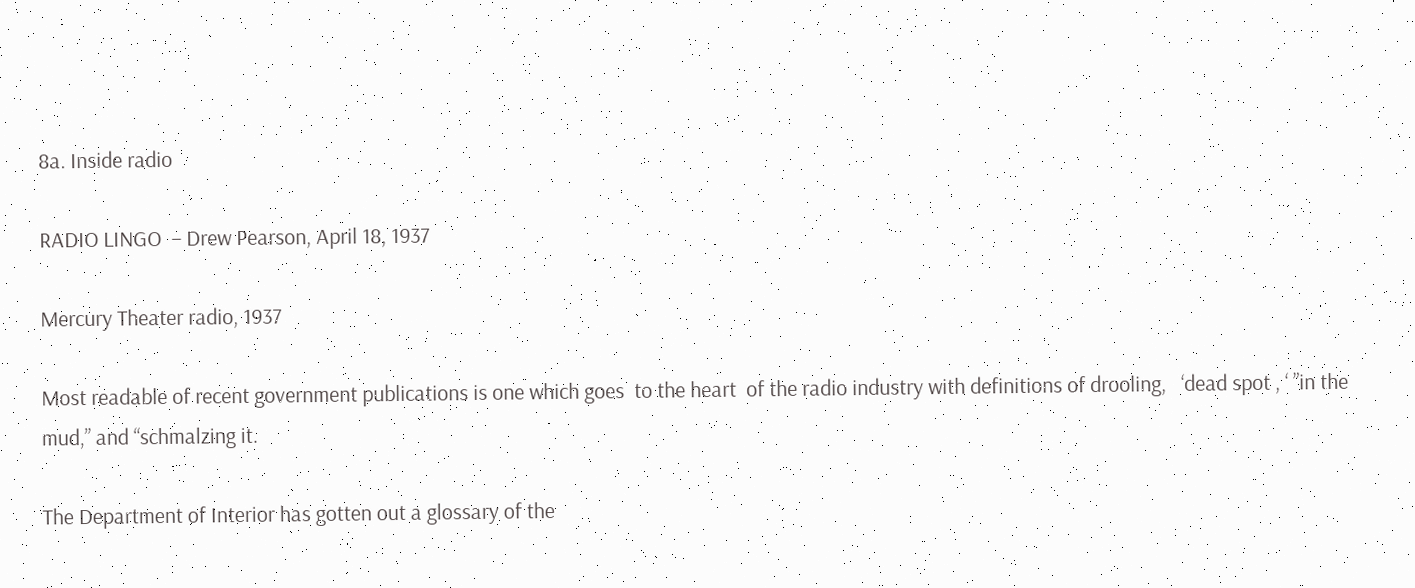8a. Inside radio

RADIO LINGO  – Drew Pearson, April 18, 1937

Mercury Theater radio, 1937

Most readable of recent government publications is one which goes  to the heart  of the radio industry with definitions of drooling,   ‘dead spot , ‘ ”in the mud,” and “schmalzing it.

The Department of Interior has gotten out a glossary of the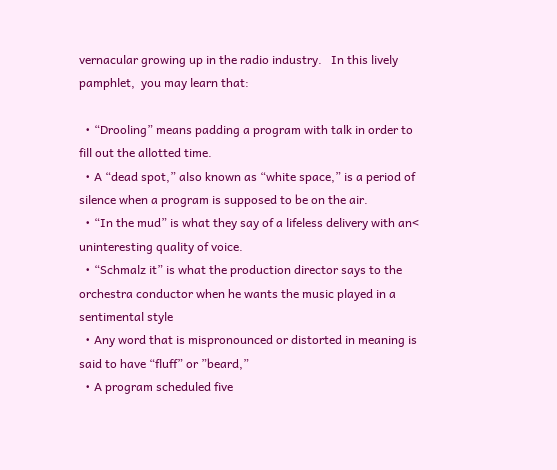vernacular growing up in the radio industry.   In this lively pamphlet,  you may learn that:

  • “Drooling” means padding a program with talk in order to fill out the allotted time.
  • A “dead spot,” also known as “white space,” is a period of silence when a program is supposed to be on the air.
  • “In the mud” is what they say of a lifeless delivery with an< uninteresting quality of voice.
  • “Schmalz it” is what the production director says to the orchestra conductor when he wants the music played in a sentimental style
  • Any word that is mispronounced or distorted in meaning is said to have “fluff” or ”beard,”
  • A program scheduled five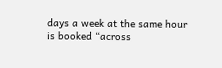days a week at the same hour is booked “across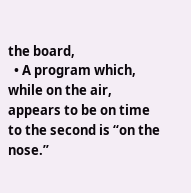the board,
  • A program which, while on the air, appears to be on time to the second is “on the nose.”